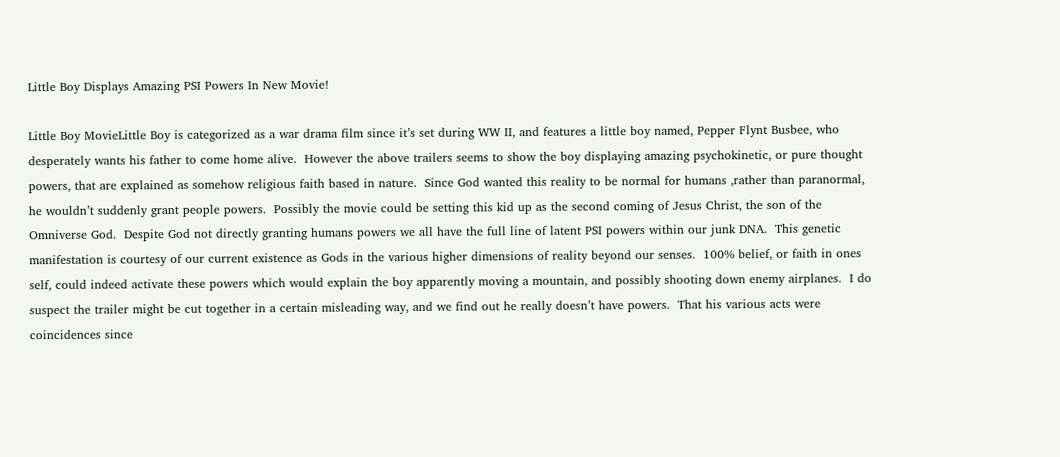Little Boy Displays Amazing PSI Powers In New Movie!

Little Boy MovieLittle Boy is categorized as a war drama film since it’s set during WW II, and features a little boy named, Pepper Flynt Busbee, who desperately wants his father to come home alive.  However the above trailers seems to show the boy displaying amazing psychokinetic, or pure thought powers, that are explained as somehow religious faith based in nature.  Since God wanted this reality to be normal for humans ,rather than paranormal, he wouldn’t suddenly grant people powers.  Possibly the movie could be setting this kid up as the second coming of Jesus Christ, the son of the Omniverse God.  Despite God not directly granting humans powers we all have the full line of latent PSI powers within our junk DNA.  This genetic manifestation is courtesy of our current existence as Gods in the various higher dimensions of reality beyond our senses.  100% belief, or faith in ones self, could indeed activate these powers which would explain the boy apparently moving a mountain, and possibly shooting down enemy airplanes.  I do suspect the trailer might be cut together in a certain misleading way, and we find out he really doesn’t have powers.  That his various acts were coincidences since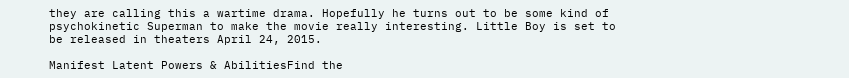they are calling this a wartime drama. Hopefully he turns out to be some kind of psychokinetic Superman to make the movie really interesting. Little Boy is set to be released in theaters April 24, 2015.

Manifest Latent Powers & AbilitiesFind the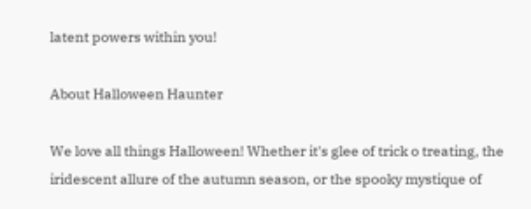latent powers within you!

About Halloween Haunter

We love all things Halloween! Whether it's glee of trick o treating, the iridescent allure of the autumn season, or the spooky mystique of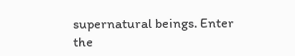supernatural beings. Enter the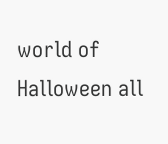world of Halloween all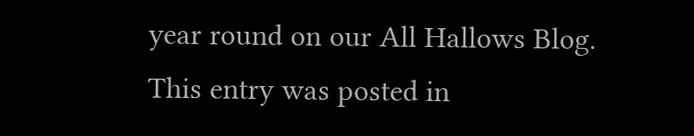year round on our All Hallows Blog.
This entry was posted in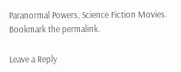Paranormal Powers, Science Fiction Movies. Bookmark the permalink.

Leave a Reply